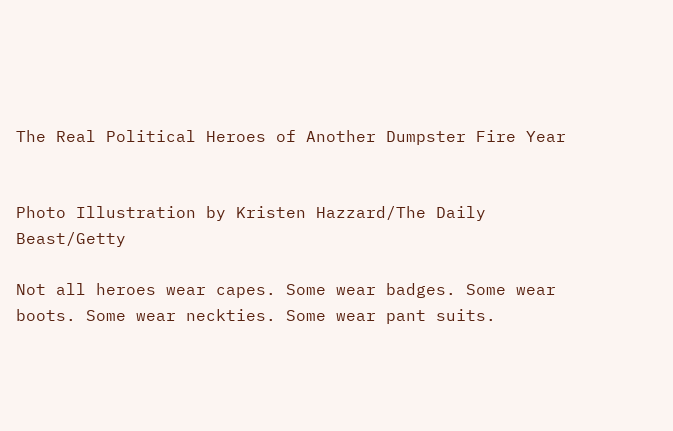The Real Political Heroes of Another Dumpster Fire Year


Photo Illustration by Kristen Hazzard/The Daily Beast/Getty

Not all heroes wear capes. Some wear badges. Some wear boots. Some wear neckties. Some wear pant suits.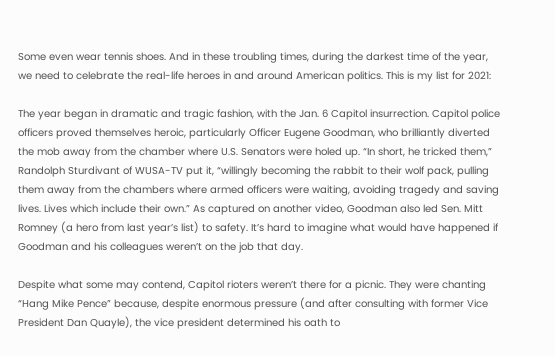Some even wear tennis shoes. And in these troubling times, during the darkest time of the year, we need to celebrate the real-life heroes in and around American politics. This is my list for 2021:

The year began in dramatic and tragic fashion, with the Jan. 6 Capitol insurrection. Capitol police officers proved themselves heroic, particularly Officer Eugene Goodman, who brilliantly diverted the mob away from the chamber where U.S. Senators were holed up. “In short, he tricked them,” Randolph Sturdivant of WUSA-TV put it, “willingly becoming the rabbit to their wolf pack, pulling them away from the chambers where armed officers were waiting, avoiding tragedy and saving lives. Lives which include their own.” As captured on another video, Goodman also led Sen. Mitt Romney (a hero from last year’s list) to safety. It’s hard to imagine what would have happened if Goodman and his colleagues weren’t on the job that day.

Despite what some may contend, Capitol rioters weren’t there for a picnic. They were chanting “Hang Mike Pence” because, despite enormous pressure (and after consulting with former Vice President Dan Quayle), the vice president determined his oath to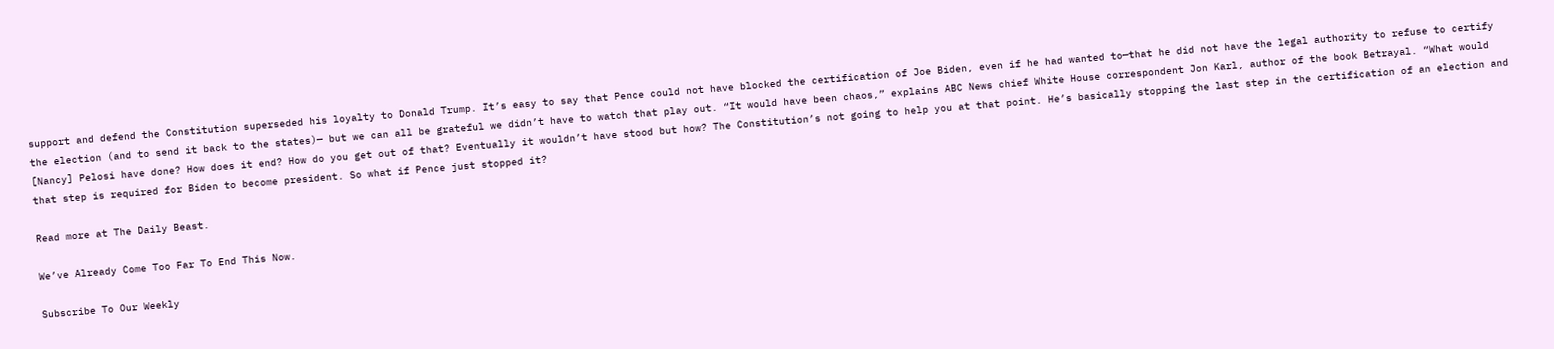support and defend the Constitution superseded his loyalty to Donald Trump. It’s easy to say that Pence could not have blocked the certification of Joe Biden, even if he had wanted to—that he did not have the legal authority to refuse to certify the election (and to send it back to the states)— but we can all be grateful we didn’t have to watch that play out. “It would have been chaos,” explains ABC News chief White House correspondent Jon Karl, author of the book Betrayal. “What would [Nancy] Pelosi have done? How does it end? How do you get out of that? Eventually it wouldn’t have stood but how? The Constitution’s not going to help you at that point. He’s basically stopping the last step in the certification of an election and that step is required for Biden to become president. So what if Pence just stopped it?

Read more at The Daily Beast.

We’ve Already Come Too Far To End This Now.

Subscribe To Our Weekly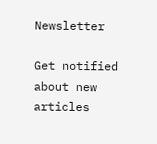Newsletter

Get notified about new articles